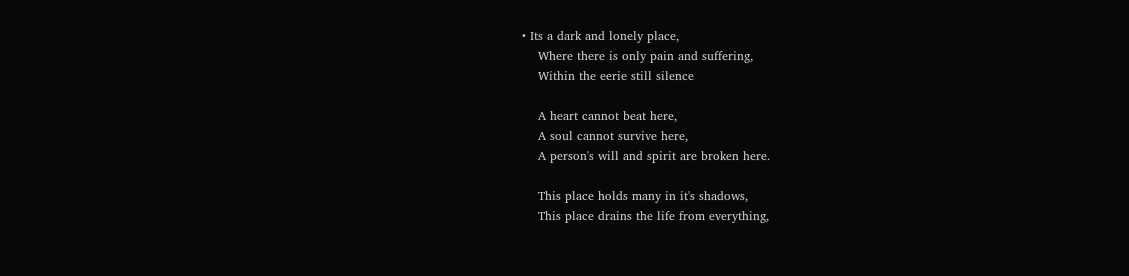• Its a dark and lonely place,
    Where there is only pain and suffering,
    Within the eerie still silence

    A heart cannot beat here,
    A soul cannot survive here,
    A person's will and spirit are broken here.

    This place holds many in it's shadows,
    This place drains the life from everything,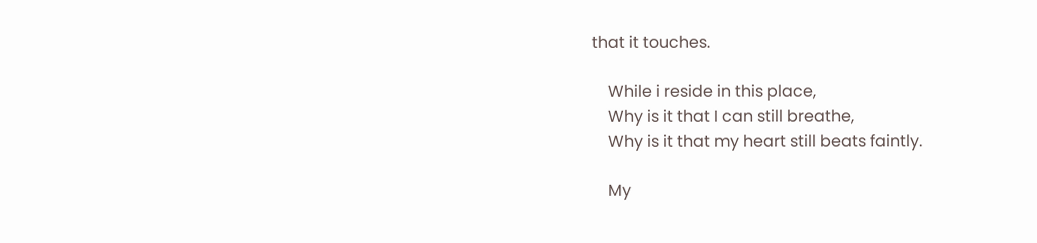that it touches.

    While i reside in this place,
    Why is it that I can still breathe,
    Why is it that my heart still beats faintly.

    My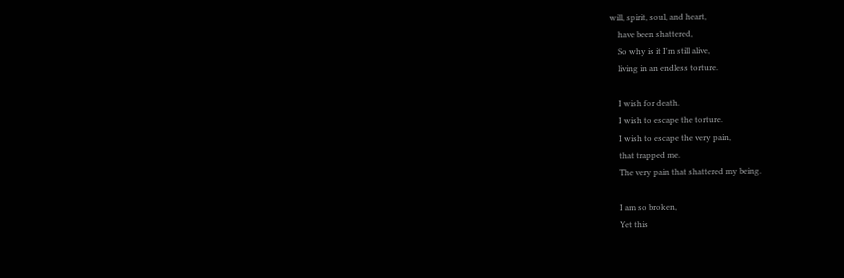will, spirit, soul, and heart,
    have been shattered,
    So why is it I'm still alive,
    living in an endless torture.

    I wish for death.
    I wish to escape the torture.
    I wish to escape the very pain,
    that trapped me.
    The very pain that shattered my being.

    I am so broken,
    Yet this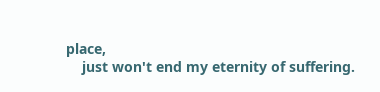place,
    just won't end my eternity of suffering.